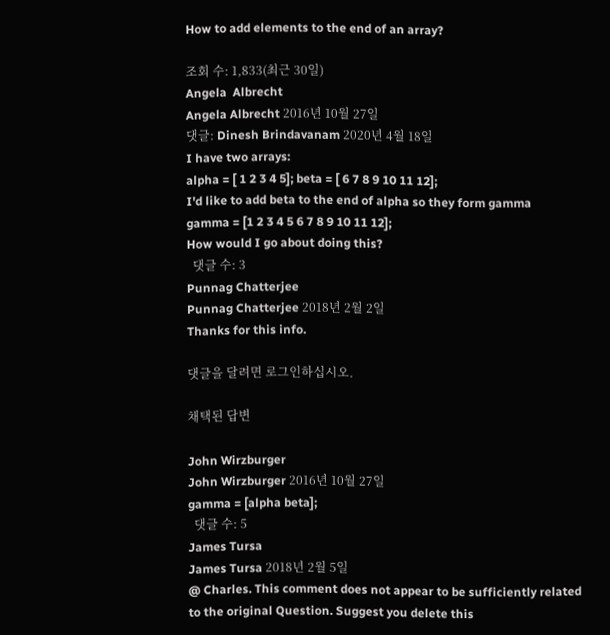How to add elements to the end of an array?

조회 수: 1,833(최근 30일)
Angela  Albrecht
Angela Albrecht 2016년 10월 27일
댓글: Dinesh Brindavanam 2020년 4월 18일
I have two arrays:
alpha = [ 1 2 3 4 5]; beta = [ 6 7 8 9 10 11 12];
I'd like to add beta to the end of alpha so they form gamma
gamma = [1 2 3 4 5 6 7 8 9 10 11 12];
How would I go about doing this?
  댓글 수: 3
Punnag Chatterjee
Punnag Chatterjee 2018년 2월 2일
Thanks for this info.

댓글을 달려면 로그인하십시오.

채택된 답변

John Wirzburger
John Wirzburger 2016년 10월 27일
gamma = [alpha beta];
  댓글 수: 5
James Tursa
James Tursa 2018년 2월 5일
@ Charles. This comment does not appear to be sufficiently related to the original Question. Suggest you delete this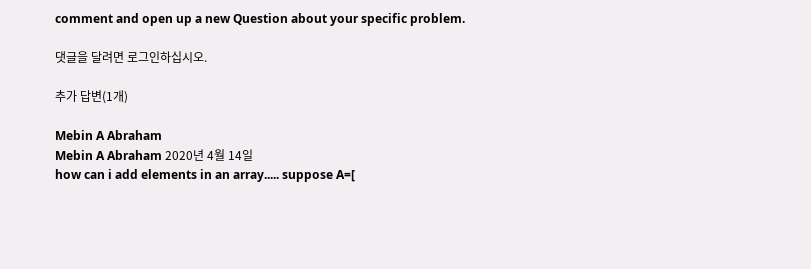comment and open up a new Question about your specific problem.

댓글을 달려면 로그인하십시오.

추가 답변(1개)

Mebin A Abraham
Mebin A Abraham 2020년 4월 14일
how can i add elements in an array..... suppose A=[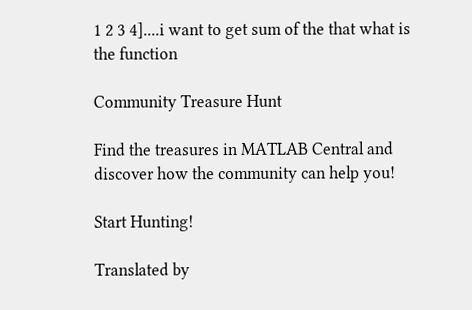1 2 3 4]....i want to get sum of the that what is the function

Community Treasure Hunt

Find the treasures in MATLAB Central and discover how the community can help you!

Start Hunting!

Translated by